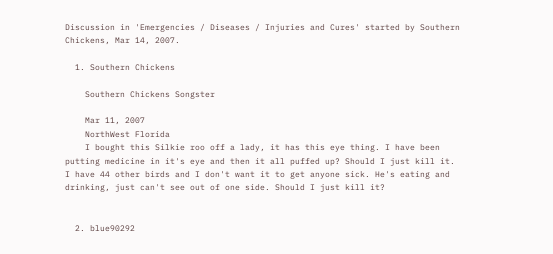Discussion in 'Emergencies / Diseases / Injuries and Cures' started by Southern Chickens, Mar 14, 2007.

  1. Southern Chickens

    Southern Chickens Songster

    Mar 11, 2007
    NorthWest Florida
    I bought this Silkie roo off a lady, it has this eye thing. I have been putting medicine in it's eye and then it all puffed up? Should I just kill it. I have 44 other birds and I don't want it to get anyone sick. He's eating and drinking, just can't see out of one side. Should I just kill it?


  2. blue90292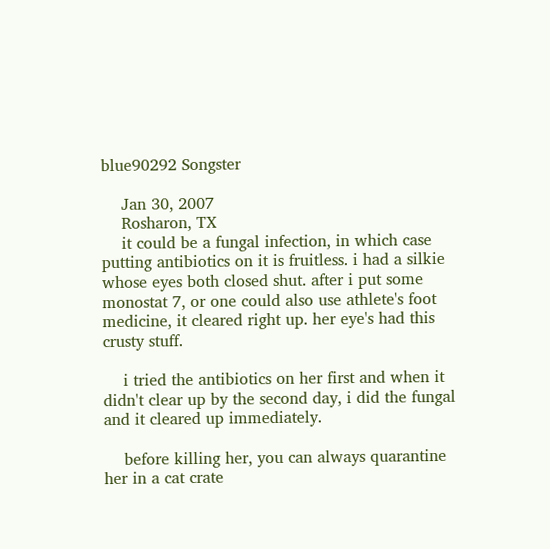blue90292 Songster

    Jan 30, 2007
    Rosharon, TX
    it could be a fungal infection, in which case putting antibiotics on it is fruitless. i had a silkie whose eyes both closed shut. after i put some monostat 7, or one could also use athlete's foot medicine, it cleared right up. her eye's had this crusty stuff.

    i tried the antibiotics on her first and when it didn't clear up by the second day, i did the fungal and it cleared up immediately.

    before killing her, you can always quarantine her in a cat crate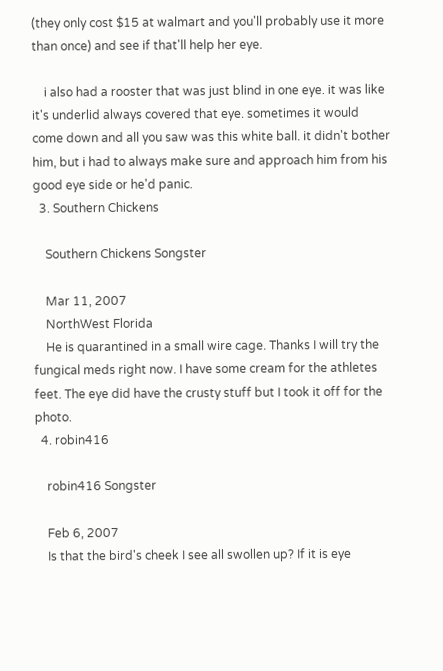(they only cost $15 at walmart and you'll probably use it more than once) and see if that'll help her eye.

    i also had a rooster that was just blind in one eye. it was like it's underlid always covered that eye. sometimes it would come down and all you saw was this white ball. it didn't bother him, but i had to always make sure and approach him from his good eye side or he'd panic.
  3. Southern Chickens

    Southern Chickens Songster

    Mar 11, 2007
    NorthWest Florida
    He is quarantined in a small wire cage. Thanks I will try the fungical meds right now. I have some cream for the athletes feet. The eye did have the crusty stuff but I took it off for the photo.
  4. robin416

    robin416 Songster

    Feb 6, 2007
    Is that the bird's cheek I see all swollen up? If it is eye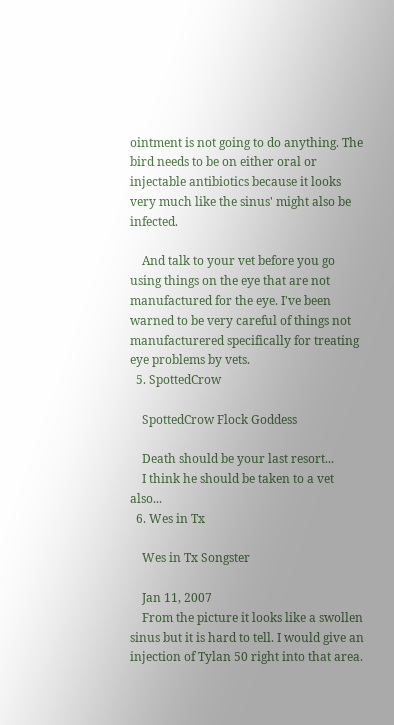ointment is not going to do anything. The bird needs to be on either oral or injectable antibiotics because it looks very much like the sinus' might also be infected.

    And talk to your vet before you go using things on the eye that are not manufactured for the eye. I've been warned to be very careful of things not manufacturered specifically for treating eye problems by vets.
  5. SpottedCrow

    SpottedCrow Flock Goddess

    Death should be your last resort...
    I think he should be taken to a vet also...
  6. Wes in Tx

    Wes in Tx Songster

    Jan 11, 2007
    From the picture it looks like a swollen sinus but it is hard to tell. I would give an injection of Tylan 50 right into that area.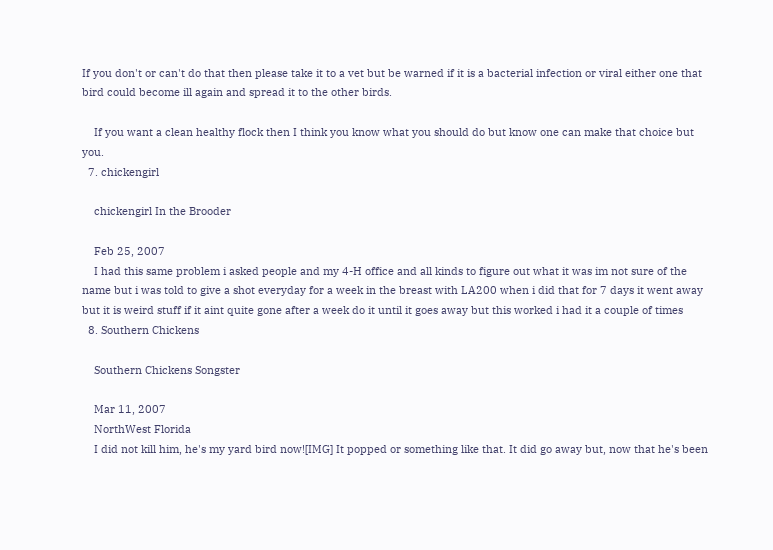If you don't or can't do that then please take it to a vet but be warned if it is a bacterial infection or viral either one that bird could become ill again and spread it to the other birds.

    If you want a clean healthy flock then I think you know what you should do but know one can make that choice but you.
  7. chickengirl

    chickengirl In the Brooder

    Feb 25, 2007
    I had this same problem i asked people and my 4-H office and all kinds to figure out what it was im not sure of the name but i was told to give a shot everyday for a week in the breast with LA200 when i did that for 7 days it went away but it is weird stuff if it aint quite gone after a week do it until it goes away but this worked i had it a couple of times
  8. Southern Chickens

    Southern Chickens Songster

    Mar 11, 2007
    NorthWest Florida
    I did not kill him, he's my yard bird now![IMG] It popped or something like that. It did go away but, now that he's been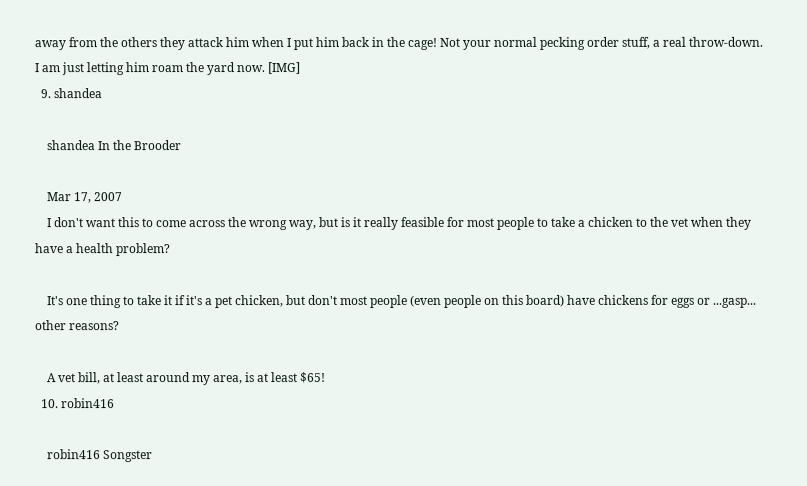away from the others they attack him when I put him back in the cage! Not your normal pecking order stuff, a real throw-down. I am just letting him roam the yard now. [IMG]
  9. shandea

    shandea In the Brooder

    Mar 17, 2007
    I don't want this to come across the wrong way, but is it really feasible for most people to take a chicken to the vet when they have a health problem?

    It's one thing to take it if it's a pet chicken, but don't most people (even people on this board) have chickens for eggs or ...gasp... other reasons?

    A vet bill, at least around my area, is at least $65!
  10. robin416

    robin416 Songster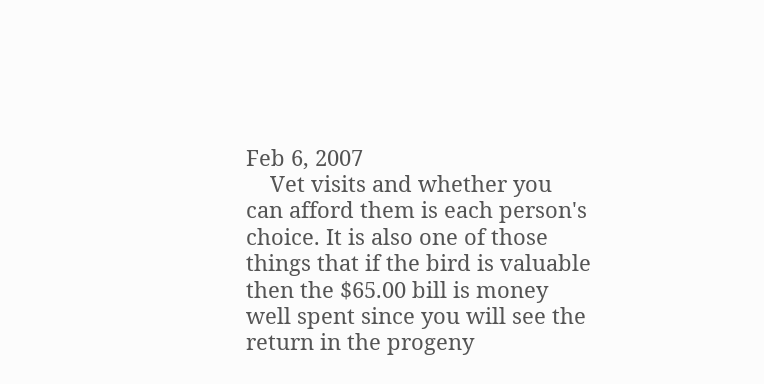Feb 6, 2007
    Vet visits and whether you can afford them is each person's choice. It is also one of those things that if the bird is valuable then the $65.00 bill is money well spent since you will see the return in the progeny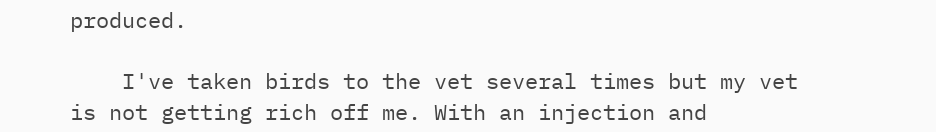produced.

    I've taken birds to the vet several times but my vet is not getting rich off me. With an injection and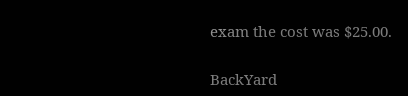exam the cost was $25.00.

BackYard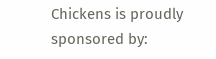Chickens is proudly sponsored by: